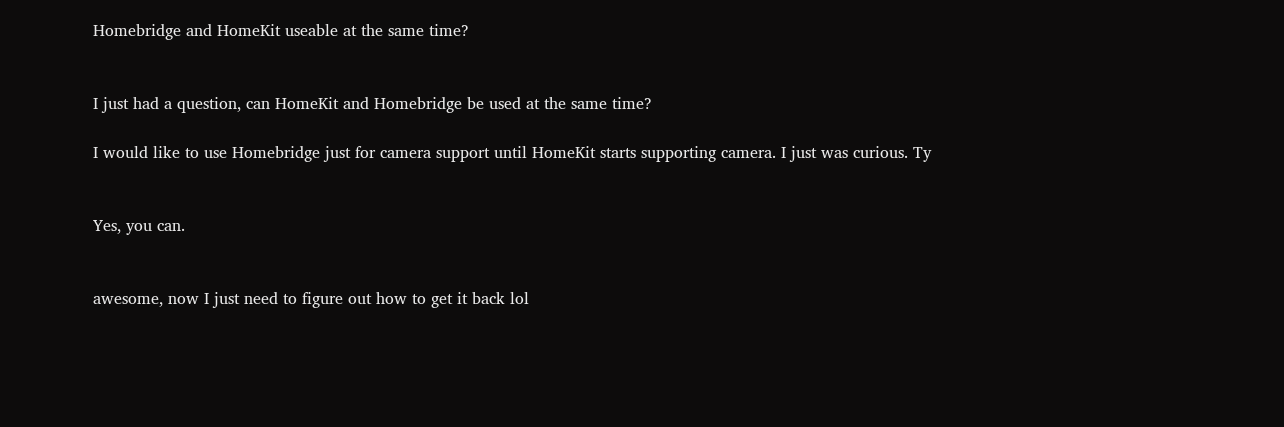Homebridge and HomeKit useable at the same time?


I just had a question, can HomeKit and Homebridge be used at the same time?

I would like to use Homebridge just for camera support until HomeKit starts supporting camera. I just was curious. Ty


Yes, you can.


awesome, now I just need to figure out how to get it back lol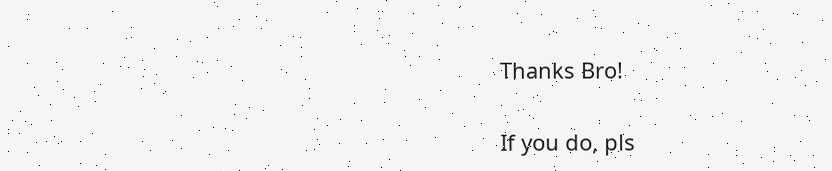Thanks Bro!


If you do, pls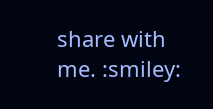share with me. :smiley: